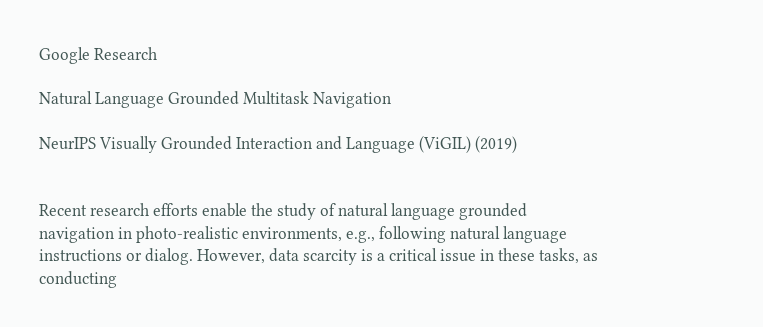Google Research

Natural Language Grounded Multitask Navigation

NeurIPS Visually Grounded Interaction and Language (ViGIL) (2019)


Recent research efforts enable the study of natural language grounded navigation in photo-realistic environments, e.g., following natural language instructions or dialog. However, data scarcity is a critical issue in these tasks, as conducting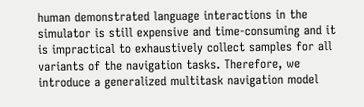human demonstrated language interactions in the simulator is still expensive and time-consuming and it is impractical to exhaustively collect samples for all variants of the navigation tasks. Therefore, we introduce a generalized multitask navigation model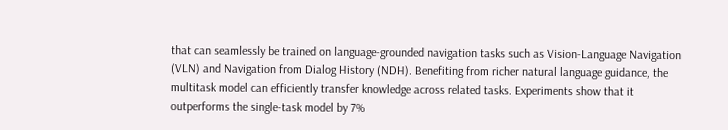that can seamlessly be trained on language-grounded navigation tasks such as Vision-Language Navigation (VLN) and Navigation from Dialog History (NDH). Benefiting from richer natural language guidance, the multitask model can efficiently transfer knowledge across related tasks. Experiments show that it outperforms the single-task model by 7%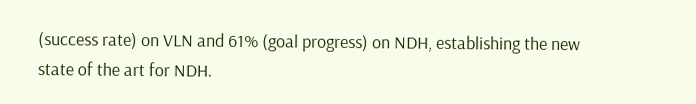(success rate) on VLN and 61% (goal progress) on NDH, establishing the new state of the art for NDH.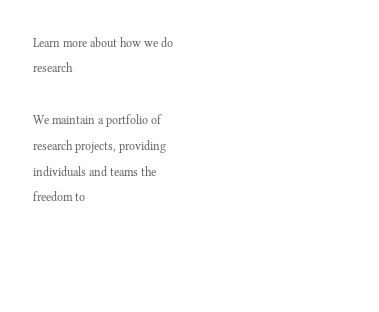Learn more about how we do research

We maintain a portfolio of research projects, providing individuals and teams the freedom to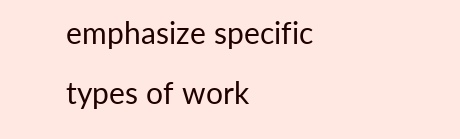emphasize specific types of work